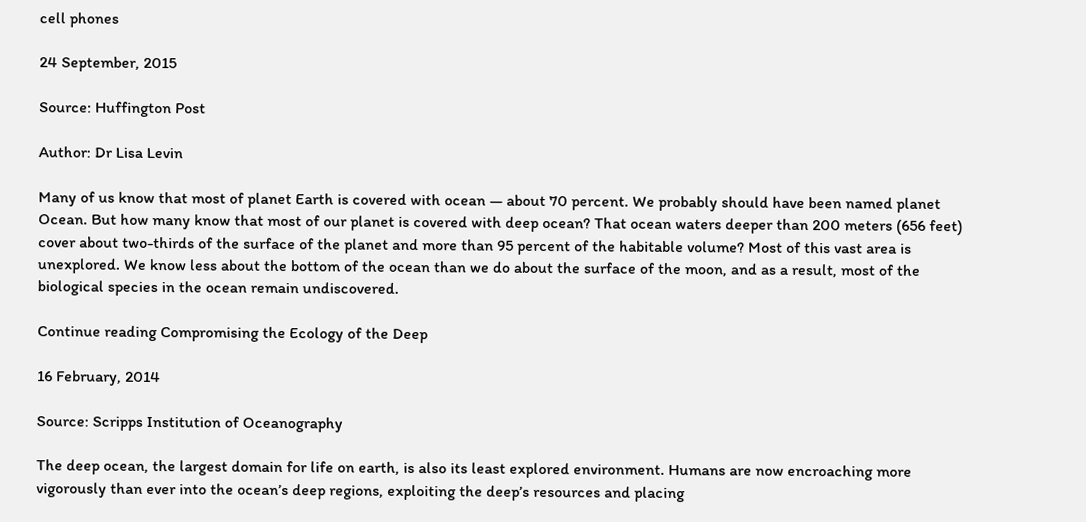cell phones

24 September, 2015

Source: Huffington Post

Author: Dr Lisa Levin

Many of us know that most of planet Earth is covered with ocean — about 70 percent. We probably should have been named planet Ocean. But how many know that most of our planet is covered with deep ocean? That ocean waters deeper than 200 meters (656 feet) cover about two-thirds of the surface of the planet and more than 95 percent of the habitable volume? Most of this vast area is unexplored. We know less about the bottom of the ocean than we do about the surface of the moon, and as a result, most of the biological species in the ocean remain undiscovered.

Continue reading Compromising the Ecology of the Deep

16 February, 2014

Source: Scripps Institution of Oceanography

The deep ocean, the largest domain for life on earth, is also its least explored environment. Humans are now encroaching more vigorously than ever into the ocean’s deep regions, exploiting the deep’s resources and placing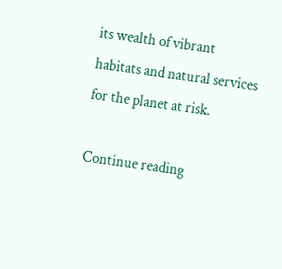its wealth of vibrant habitats and natural services for the planet at risk.

Continue reading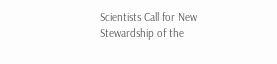Scientists Call for New Stewardship of the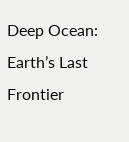Deep Ocean: Earth’s Last Frontier